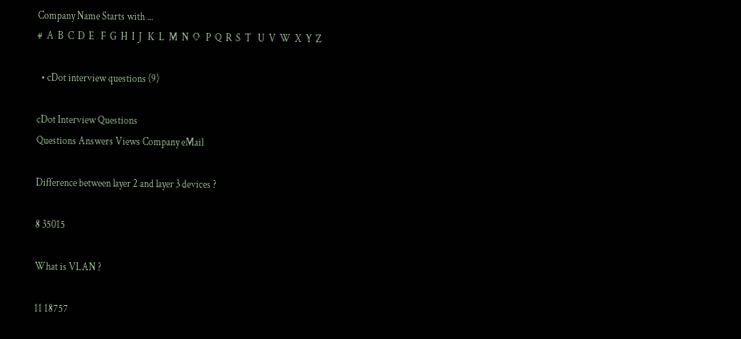Company Name Starts with ...
#  A  B  C  D  E   F  G  H  I  J   K  L  M  N  O   P  Q  R  S  T   U  V  W  X  Y  Z

  • cDot interview questions (9)

cDot Interview Questions
Questions Answers Views Company eMail

Difference between layer 2 and layer 3 devices ?

8 35015

What is VLAN ?

11 18757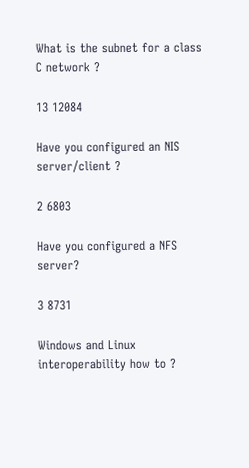What is the subnet for a class C network ?

13 12084

Have you configured an NIS server/client ?

2 6803

Have you configured a NFS server?

3 8731

Windows and Linux interoperability how to ?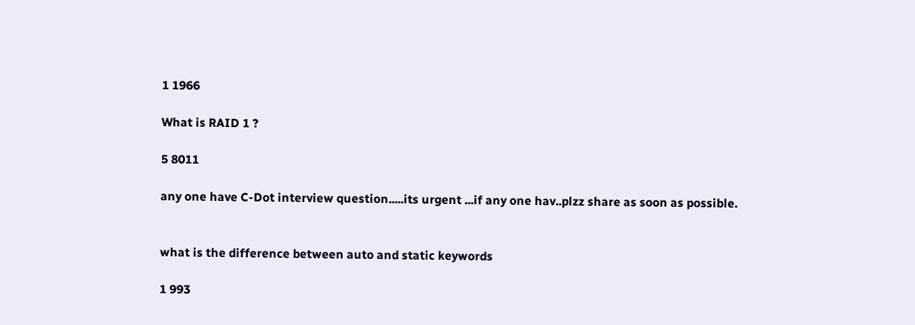1 1966

What is RAID 1 ?

5 8011

any one have C-Dot interview question.....its urgent ...if any one hav..plzz share as soon as possible.


what is the difference between auto and static keywords

1 993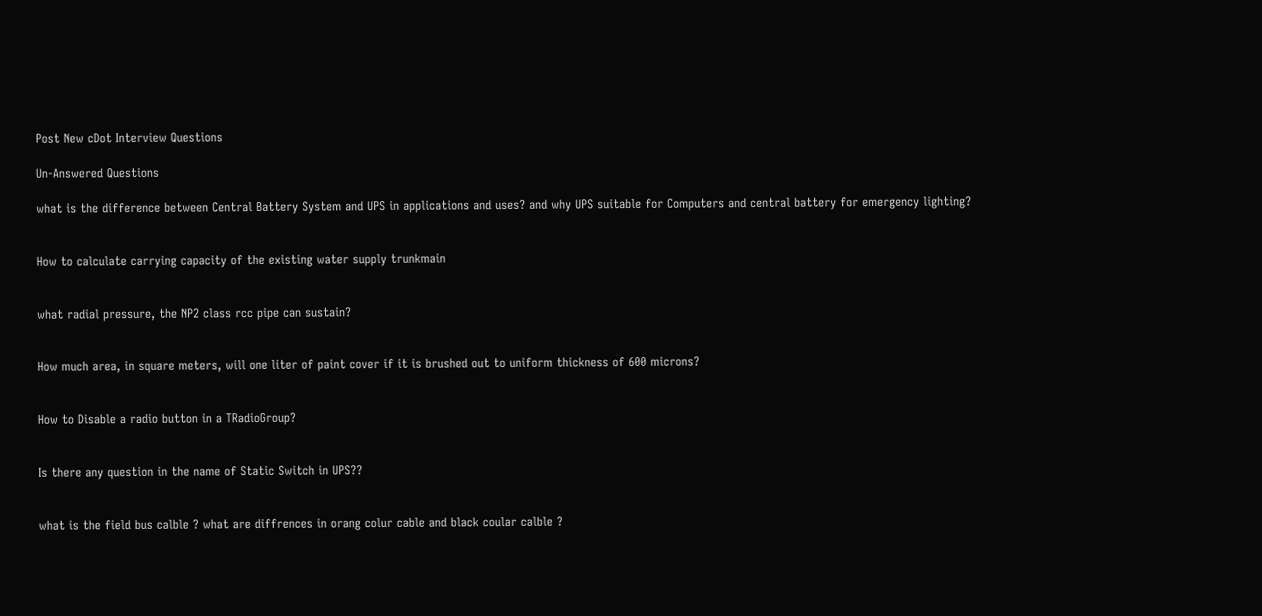Post New cDot Interview Questions

Un-Answered Questions

what is the difference between Central Battery System and UPS in applications and uses? and why UPS suitable for Computers and central battery for emergency lighting?


How to calculate carrying capacity of the existing water supply trunkmain


what radial pressure, the NP2 class rcc pipe can sustain?


How much area, in square meters, will one liter of paint cover if it is brushed out to uniform thickness of 600 microns?


How to Disable a radio button in a TRadioGroup?


Is there any question in the name of Static Switch in UPS??


what is the field bus calble ? what are diffrences in orang colur cable and black coular calble ?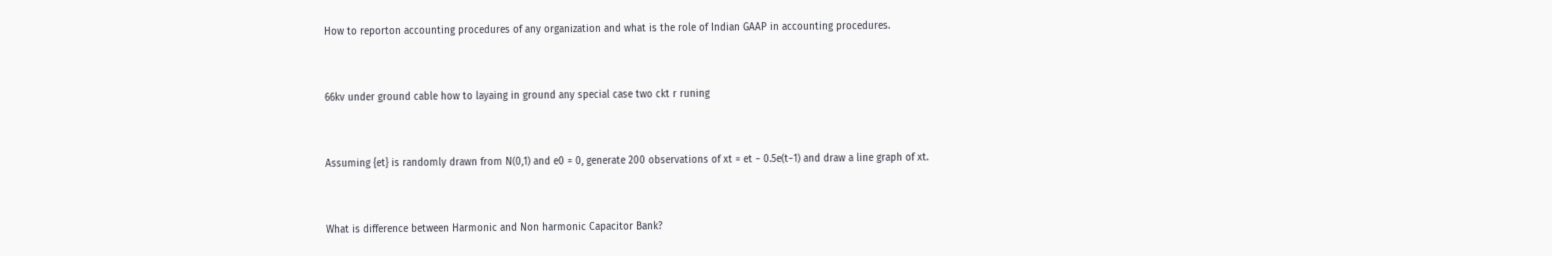How to reporton accounting procedures of any organization and what is the role of Indian GAAP in accounting procedures.


66kv under ground cable how to layaing in ground any special case two ckt r runing


Assuming {et} is randomly drawn from N(0,1) and e0 = 0, generate 200 observations of xt = et − 0.5e(t−1) and draw a line graph of xt.


What is difference between Harmonic and Non harmonic Capacitor Bank?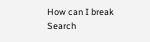How can I break Search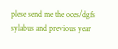plese send me the oces/dgfs sylabus and previous year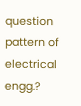question pattern of electrical engg.?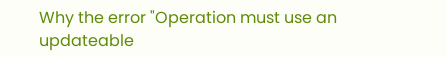Why the error "Operation must use an updateable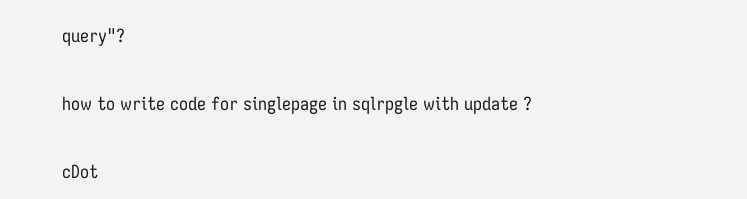query"?


how to write code for singlepage in sqlrpgle with update ?


cDot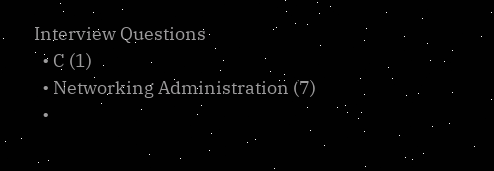Interview Questions
  • C (1)
  • Networking Administration (7)
  •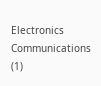Electronics Communications (1)